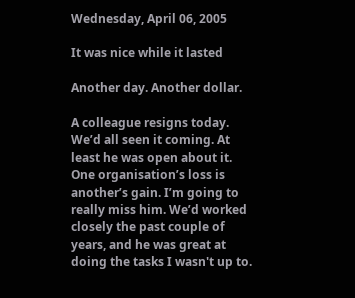Wednesday, April 06, 2005

It was nice while it lasted

Another day. Another dollar.

A colleague resigns today. We’d all seen it coming. At least he was open about it. One organisation’s loss is another’s gain. I’m going to really miss him. We’d worked closely the past couple of years, and he was great at doing the tasks I wasn't up to.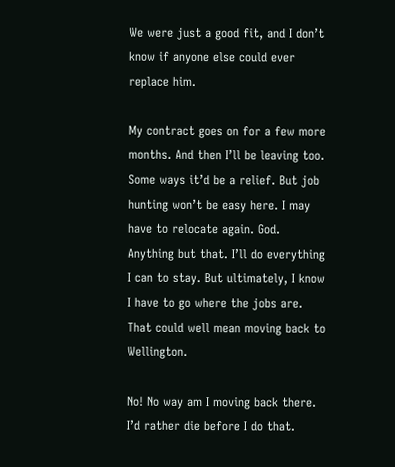We were just a good fit, and I don’t know if anyone else could ever replace him.

My contract goes on for a few more months. And then I’ll be leaving too. Some ways it’d be a relief. But job hunting won’t be easy here. I may have to relocate again. God. Anything but that. I’ll do everything I can to stay. But ultimately, I know I have to go where the jobs are. That could well mean moving back to Wellington.

No! No way am I moving back there.
I’d rather die before I do that.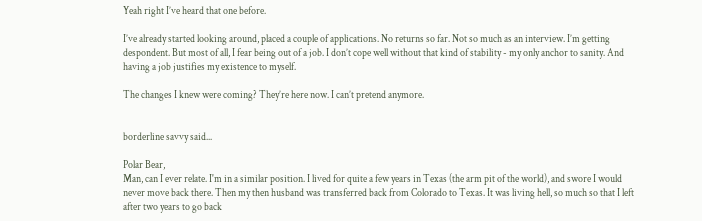Yeah right I’ve heard that one before.

I’ve already started looking around, placed a couple of applications. No returns so far. Not so much as an interview. I’m getting despondent. But most of all, I fear being out of a job. I don’t cope well without that kind of stability - my only anchor to sanity. And having a job justifies my existence to myself.

The changes I knew were coming? They’re here now. I can’t pretend anymore.


borderline savvy said...

Polar Bear,
Man, can I ever relate. I'm in a similar position. I lived for quite a few years in Texas (the arm pit of the world), and swore I would never move back there. Then my then husband was transferred back from Colorado to Texas. It was living hell, so much so that I left after two years to go back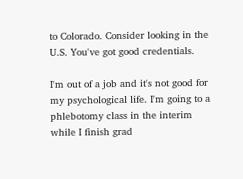to Colorado. Consider looking in the U.S. You've got good credentials.

I'm out of a job and it's not good for my psychological life. I'm going to a phlebotomy class in the interim while I finish grad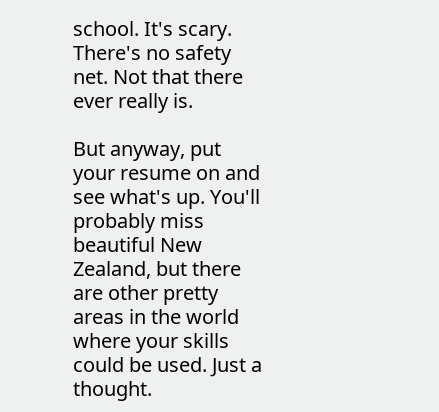school. It's scary. There's no safety net. Not that there ever really is.

But anyway, put your resume on and see what's up. You'll probably miss beautiful New Zealand, but there are other pretty areas in the world where your skills could be used. Just a thought.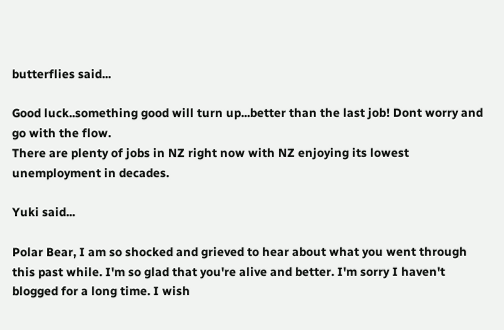butterflies said...

Good luck..something good will turn up...better than the last job! Dont worry and go with the flow.
There are plenty of jobs in NZ right now with NZ enjoying its lowest unemployment in decades.

Yuki said...

Polar Bear, I am so shocked and grieved to hear about what you went through this past while. I'm so glad that you're alive and better. I'm sorry I haven't blogged for a long time. I wish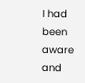I had been aware and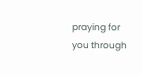praying for you through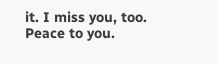it. I miss you, too. Peace to you.